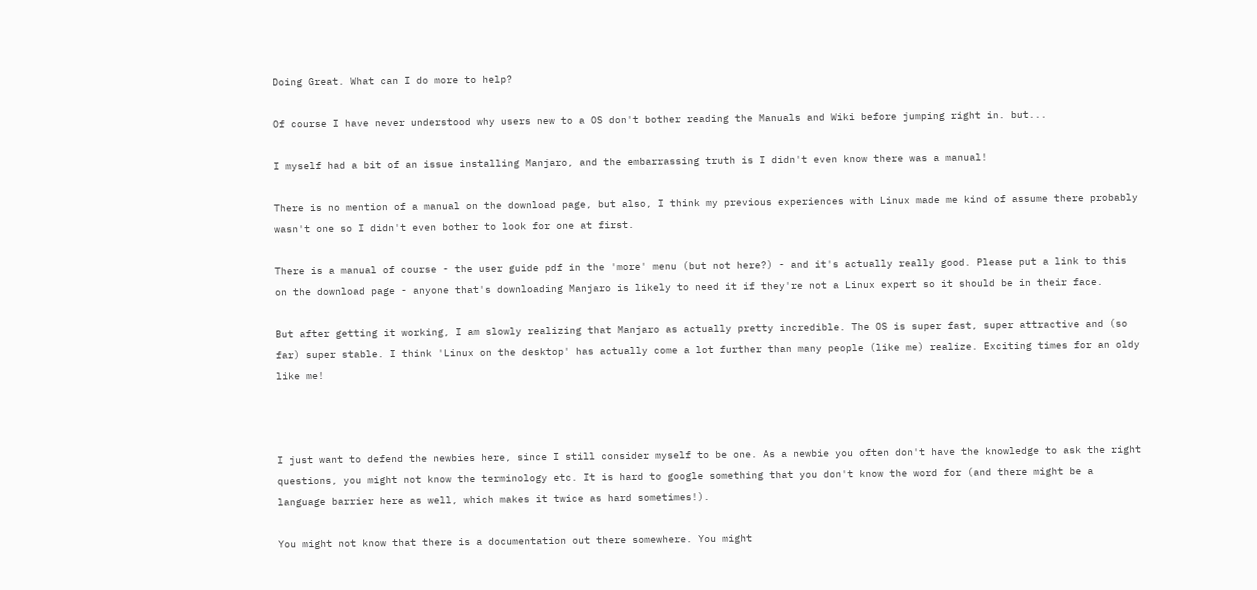Doing Great. What can I do more to help?

Of course I have never understood why users new to a OS don't bother reading the Manuals and Wiki before jumping right in. but...

I myself had a bit of an issue installing Manjaro, and the embarrassing truth is I didn't even know there was a manual!

There is no mention of a manual on the download page, but also, I think my previous experiences with Linux made me kind of assume there probably wasn't one so I didn't even bother to look for one at first.

There is a manual of course - the user guide pdf in the 'more' menu (but not here?) - and it's actually really good. Please put a link to this on the download page - anyone that's downloading Manjaro is likely to need it if they're not a Linux expert so it should be in their face.

But after getting it working, I am slowly realizing that Manjaro as actually pretty incredible. The OS is super fast, super attractive and (so far) super stable. I think 'Linux on the desktop' has actually come a lot further than many people (like me) realize. Exciting times for an oldy like me!



I just want to defend the newbies here, since I still consider myself to be one. As a newbie you often don't have the knowledge to ask the right questions, you might not know the terminology etc. It is hard to google something that you don't know the word for (and there might be a language barrier here as well, which makes it twice as hard sometimes!).

You might not know that there is a documentation out there somewhere. You might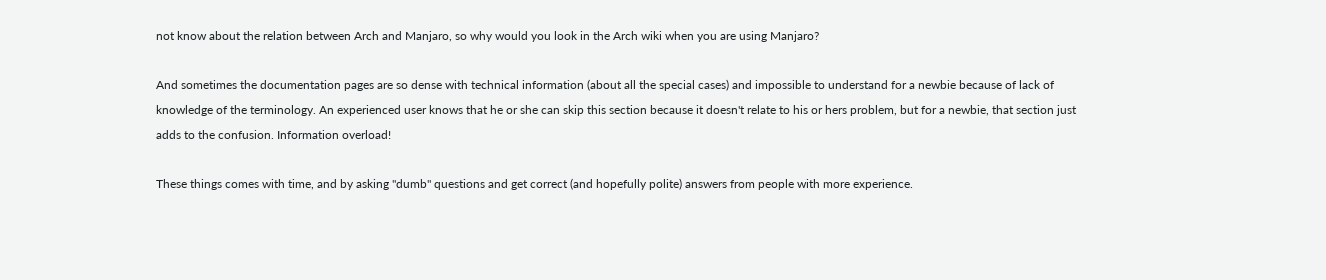not know about the relation between Arch and Manjaro, so why would you look in the Arch wiki when you are using Manjaro?

And sometimes the documentation pages are so dense with technical information (about all the special cases) and impossible to understand for a newbie because of lack of knowledge of the terminology. An experienced user knows that he or she can skip this section because it doesn't relate to his or hers problem, but for a newbie, that section just adds to the confusion. Information overload!

These things comes with time, and by asking "dumb" questions and get correct (and hopefully polite) answers from people with more experience.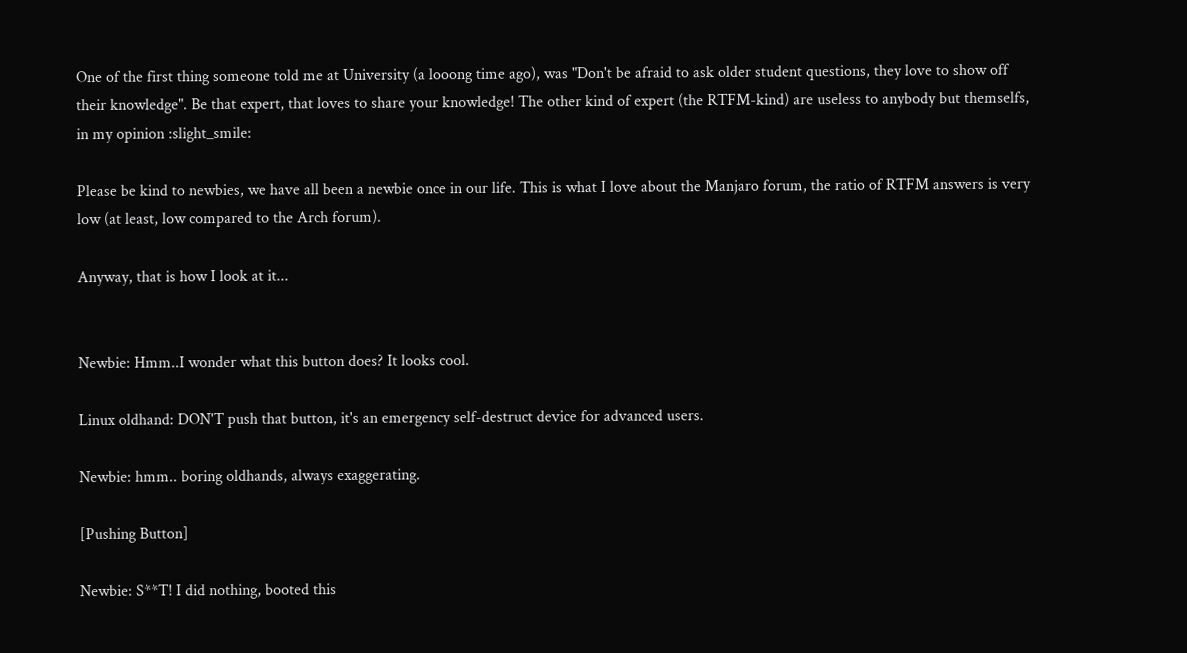One of the first thing someone told me at University (a looong time ago), was "Don't be afraid to ask older student questions, they love to show off their knowledge". Be that expert, that loves to share your knowledge! The other kind of expert (the RTFM-kind) are useless to anybody but themselfs, in my opinion :slight_smile:

Please be kind to newbies, we have all been a newbie once in our life. This is what I love about the Manjaro forum, the ratio of RTFM answers is very low (at least, low compared to the Arch forum).

Anyway, that is how I look at it...


Newbie: Hmm..I wonder what this button does? It looks cool.

Linux oldhand: DON'T push that button, it's an emergency self-destruct device for advanced users.

Newbie: hmm.. boring oldhands, always exaggerating.

[Pushing Button]

Newbie: S**T! I did nothing, booted this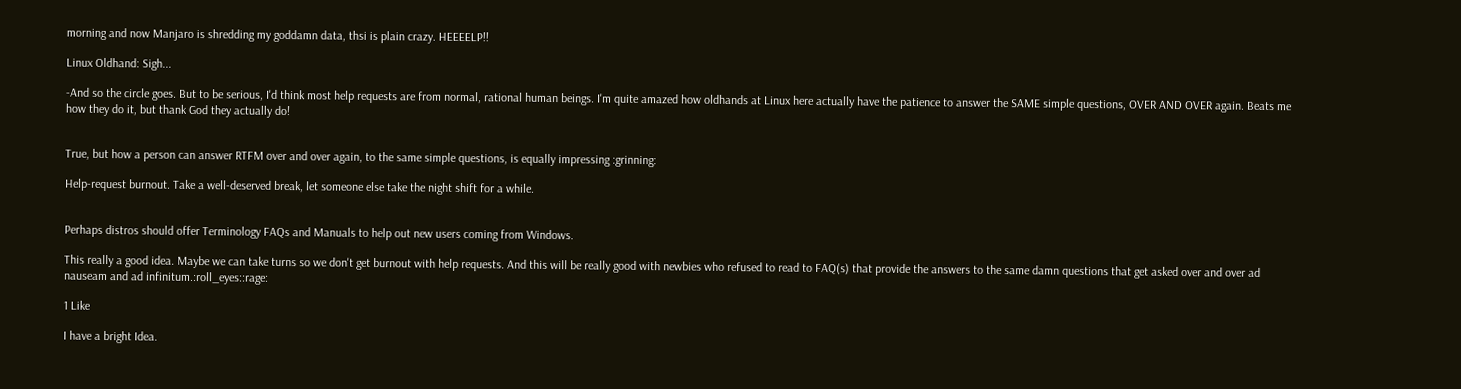morning and now Manjaro is shredding my goddamn data, thsi is plain crazy. HEEEELP!!

Linux Oldhand: Sigh...

-And so the circle goes. But to be serious, I'd think most help requests are from normal, rational human beings. I'm quite amazed how oldhands at Linux here actually have the patience to answer the SAME simple questions, OVER AND OVER again. Beats me how they do it, but thank God they actually do!


True, but how a person can answer RTFM over and over again, to the same simple questions, is equally impressing :grinning:

Help-request burnout. Take a well-deserved break, let someone else take the night shift for a while.


Perhaps distros should offer Terminology FAQs and Manuals to help out new users coming from Windows.

This really a good idea. Maybe we can take turns so we don't get burnout with help requests. And this will be really good with newbies who refused to read to FAQ(s) that provide the answers to the same damn questions that get asked over and over ad nauseam and ad infinitum.:roll_eyes::rage:

1 Like

I have a bright Idea.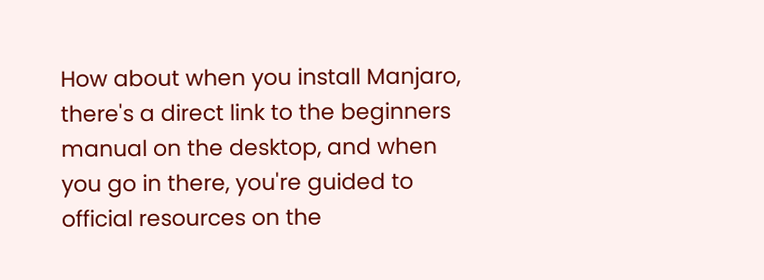How about when you install Manjaro, there's a direct link to the beginners manual on the desktop, and when you go in there, you're guided to official resources on the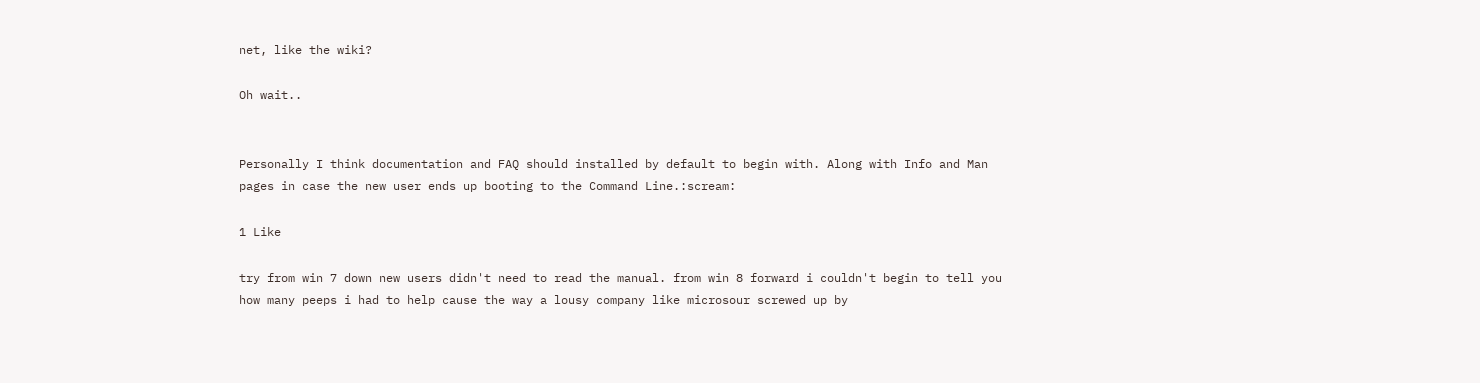net, like the wiki?

Oh wait..


Personally I think documentation and FAQ should installed by default to begin with. Along with Info and Man pages in case the new user ends up booting to the Command Line.:scream:

1 Like

try from win 7 down new users didn't need to read the manual. from win 8 forward i couldn't begin to tell you how many peeps i had to help cause the way a lousy company like microsour screwed up by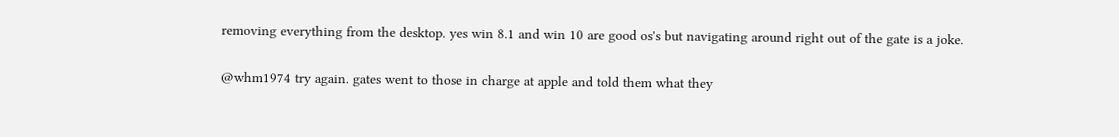removing everything from the desktop. yes win 8.1 and win 10 are good os's but navigating around right out of the gate is a joke.

@whm1974 try again. gates went to those in charge at apple and told them what they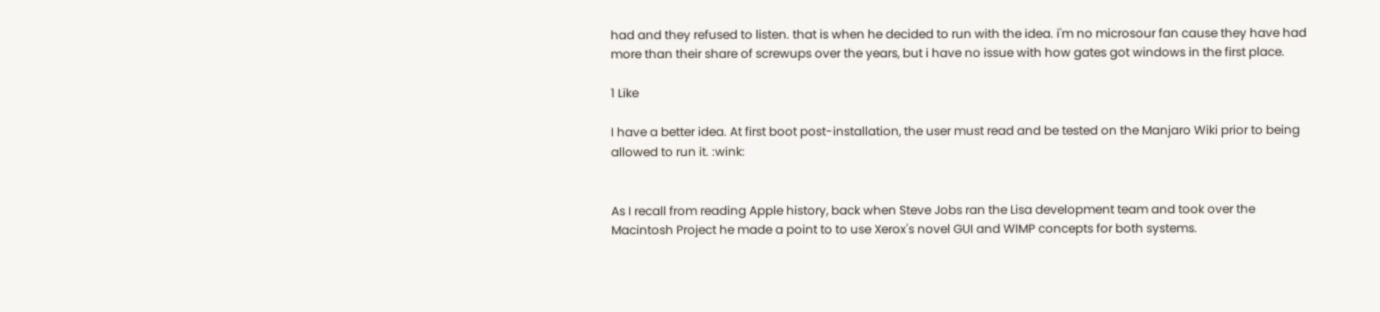had and they refused to listen. that is when he decided to run with the idea. i'm no microsour fan cause they have had more than their share of screwups over the years, but i have no issue with how gates got windows in the first place.

1 Like

I have a better idea. At first boot post-installation, the user must read and be tested on the Manjaro Wiki prior to being allowed to run it. :wink:


As I recall from reading Apple history, back when Steve Jobs ran the Lisa development team and took over the Macintosh Project he made a point to to use Xerox's novel GUI and WIMP concepts for both systems.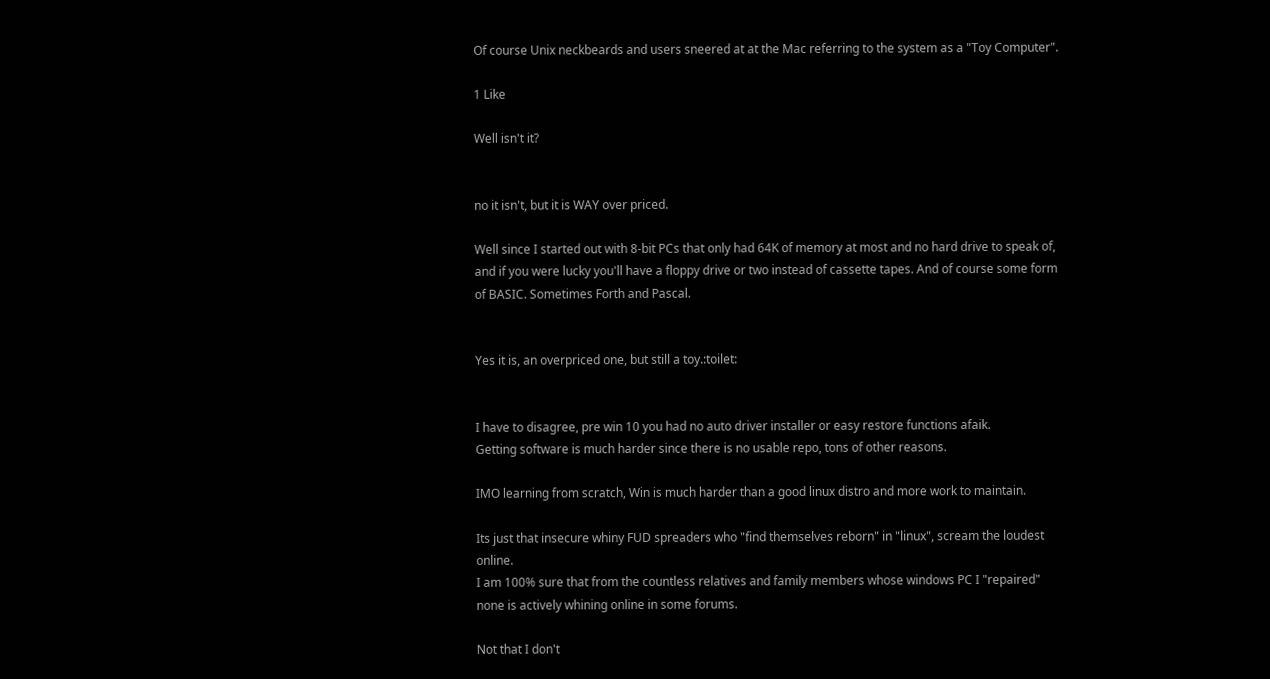Of course Unix neckbeards and users sneered at at the Mac referring to the system as a "Toy Computer".

1 Like

Well isn't it?


no it isn't, but it is WAY over priced.

Well since I started out with 8-bit PCs that only had 64K of memory at most and no hard drive to speak of, and if you were lucky you'll have a floppy drive or two instead of cassette tapes. And of course some form of BASIC. Sometimes Forth and Pascal.


Yes it is, an overpriced one, but still a toy.:toilet:


I have to disagree, pre win 10 you had no auto driver installer or easy restore functions afaik.
Getting software is much harder since there is no usable repo, tons of other reasons.

IMO learning from scratch, Win is much harder than a good linux distro and more work to maintain.

Its just that insecure whiny FUD spreaders who "find themselves reborn" in "linux", scream the loudest online.
I am 100% sure that from the countless relatives and family members whose windows PC I "repaired" none is actively whining online in some forums.

Not that I don't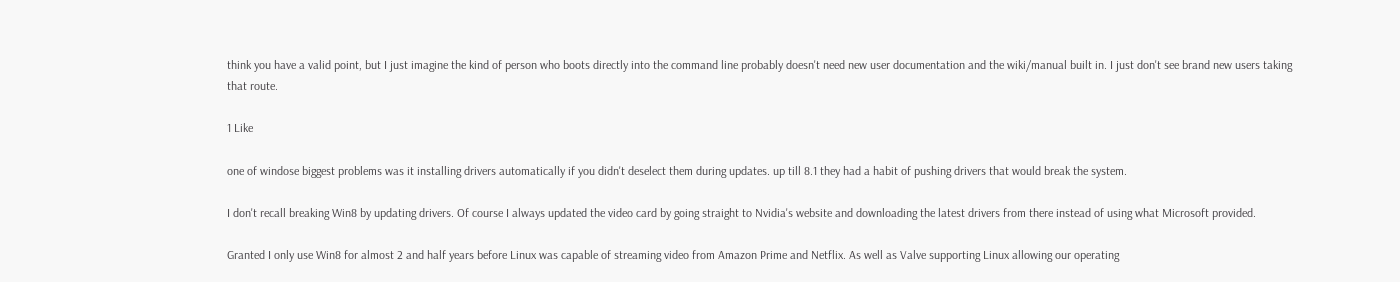think you have a valid point, but I just imagine the kind of person who boots directly into the command line probably doesn't need new user documentation and the wiki/manual built in. I just don't see brand new users taking that route.

1 Like

one of windose biggest problems was it installing drivers automatically if you didn't deselect them during updates. up till 8.1 they had a habit of pushing drivers that would break the system.

I don't recall breaking Win8 by updating drivers. Of course I always updated the video card by going straight to Nvidia's website and downloading the latest drivers from there instead of using what Microsoft provided.

Granted I only use Win8 for almost 2 and half years before Linux was capable of streaming video from Amazon Prime and Netflix. As well as Valve supporting Linux allowing our operating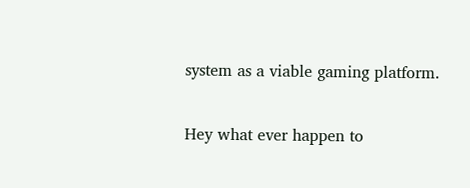system as a viable gaming platform.

Hey what ever happen to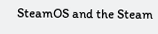SteamOS and the Steam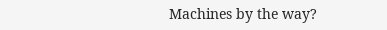Machines by the way?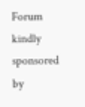Forum kindly sponsored by